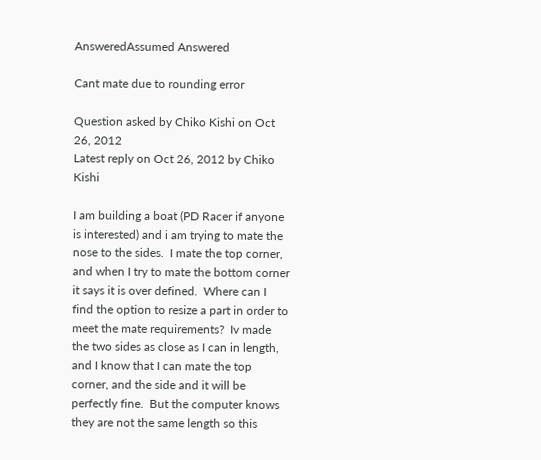AnsweredAssumed Answered

Cant mate due to rounding error

Question asked by Chiko Kishi on Oct 26, 2012
Latest reply on Oct 26, 2012 by Chiko Kishi

I am building a boat (PD Racer if anyone is interested) and i am trying to mate the nose to the sides.  I mate the top corner, and when I try to mate the bottom corner it says it is over defined.  Where can I find the option to resize a part in order to meet the mate requirements?  Iv made the two sides as close as I can in length, and I know that I can mate the top corner, and the side and it will be perfectly fine.  But the computer knows they are not the same length so this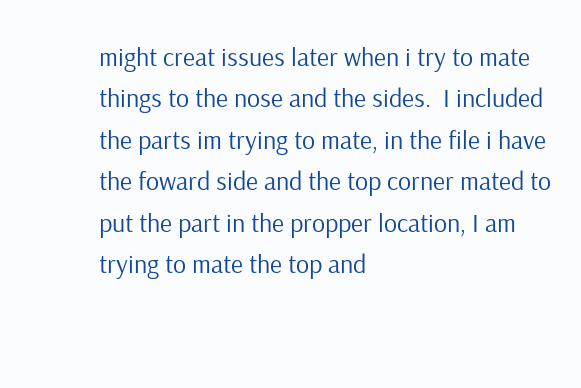might creat issues later when i try to mate things to the nose and the sides.  I included the parts im trying to mate, in the file i have the foward side and the top corner mated to put the part in the propper location, I am trying to mate the top and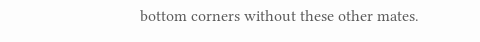bottom corners without these other mates.